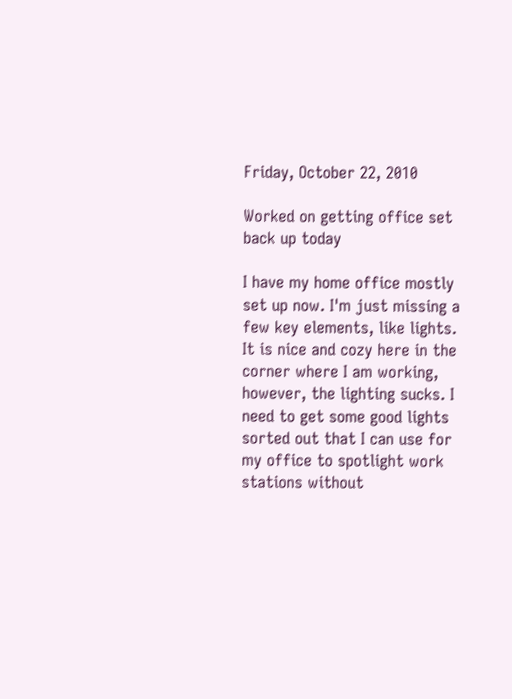Friday, October 22, 2010

Worked on getting office set back up today

I have my home office mostly set up now. I'm just missing a few key elements, like lights. It is nice and cozy here in the corner where I am working, however, the lighting sucks. I need to get some good lights sorted out that I can use for my office to spotlight work stations without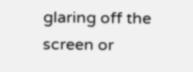glaring off the screen or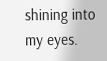shining into my eyes.